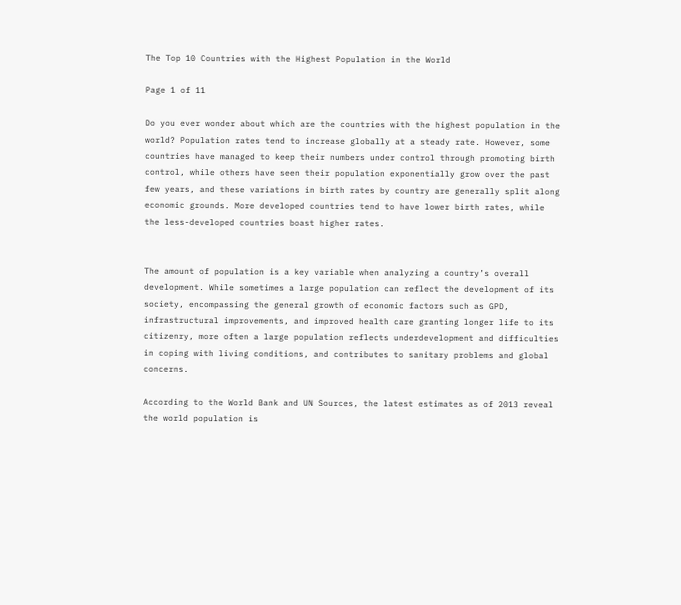The Top 10 Countries with the Highest Population in the World

Page 1 of 11

Do you ever wonder about which are the countries with the highest population in the world? Population rates tend to increase globally at a steady rate. However, some countries have managed to keep their numbers under control through promoting birth control, while others have seen their population exponentially grow over the past few years, and these variations in birth rates by country are generally split along economic grounds. More developed countries tend to have lower birth rates, while the less-developed countries boast higher rates.


The amount of population is a key variable when analyzing a country’s overall development. While sometimes a large population can reflect the development of its society, encompassing the general growth of economic factors such as GPD, infrastructural improvements, and improved health care granting longer life to its citizenry, more often a large population reflects underdevelopment and difficulties in coping with living conditions, and contributes to sanitary problems and global concerns.

According to the World Bank and UN Sources, the latest estimates as of 2013 reveal the world population is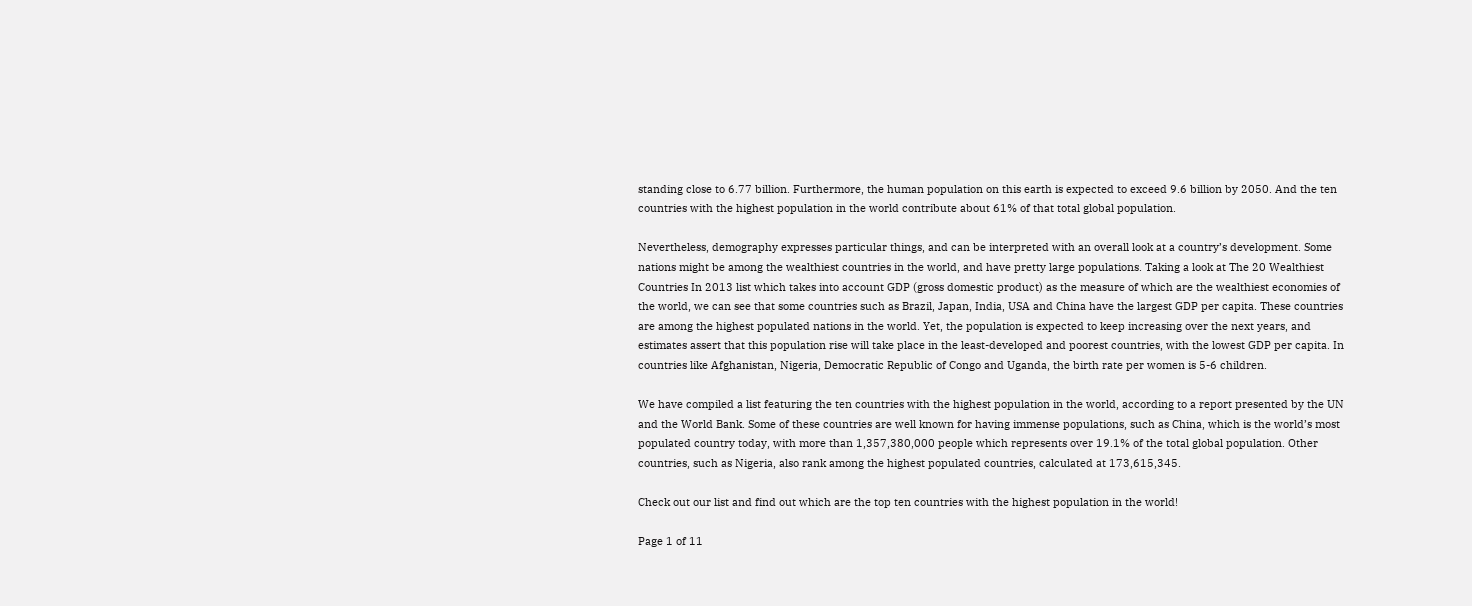standing close to 6.77 billion. Furthermore, the human population on this earth is expected to exceed 9.6 billion by 2050. And the ten countries with the highest population in the world contribute about 61% of that total global population.

Nevertheless, demography expresses particular things, and can be interpreted with an overall look at a country’s development. Some nations might be among the wealthiest countries in the world, and have pretty large populations. Taking a look at The 20 Wealthiest Countries In 2013 list which takes into account GDP (gross domestic product) as the measure of which are the wealthiest economies of the world, we can see that some countries such as Brazil, Japan, India, USA and China have the largest GDP per capita. These countries are among the highest populated nations in the world. Yet, the population is expected to keep increasing over the next years, and estimates assert that this population rise will take place in the least-developed and poorest countries, with the lowest GDP per capita. In countries like Afghanistan, Nigeria, Democratic Republic of Congo and Uganda, the birth rate per women is 5-6 children.

We have compiled a list featuring the ten countries with the highest population in the world, according to a report presented by the UN and the World Bank. Some of these countries are well known for having immense populations, such as China, which is the world’s most populated country today, with more than 1,357,380,000 people which represents over 19.1% of the total global population. Other countries, such as Nigeria, also rank among the highest populated countries, calculated at 173,615,345.

Check out our list and find out which are the top ten countries with the highest population in the world!

Page 1 of 11